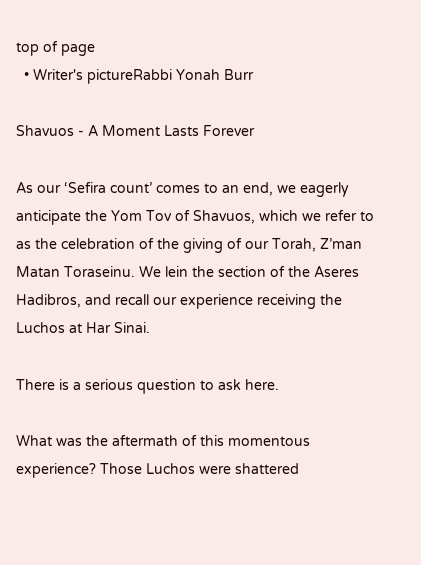top of page
  • Writer's pictureRabbi Yonah Burr

Shavuos - A Moment Lasts Forever

As our ‘Sefira count’ comes to an end, we eagerly anticipate the Yom Tov of Shavuos, which we refer to as the celebration of the giving of our Torah, Z’man Matan Toraseinu. We lein the section of the Aseres Hadibros, and recall our experience receiving the Luchos at Har Sinai.

There is a serious question to ask here.

What was the aftermath of this momentous experience? Those Luchos were shattered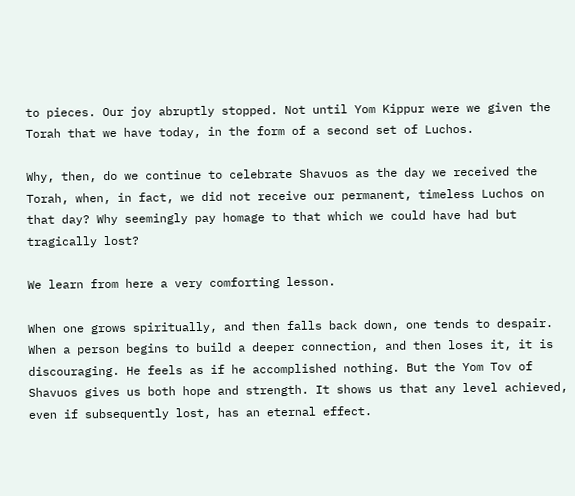to pieces. Our joy abruptly stopped. Not until Yom Kippur were we given the Torah that we have today, in the form of a second set of Luchos.

Why, then, do we continue to celebrate Shavuos as the day we received the Torah, when, in fact, we did not receive our permanent, timeless Luchos on that day? Why seemingly pay homage to that which we could have had but tragically lost?

We learn from here a very comforting lesson.

When one grows spiritually, and then falls back down, one tends to despair. When a person begins to build a deeper connection, and then loses it, it is discouraging. He feels as if he accomplished nothing. But the Yom Tov of Shavuos gives us both hope and strength. It shows us that any level achieved, even if subsequently lost, has an eternal effect.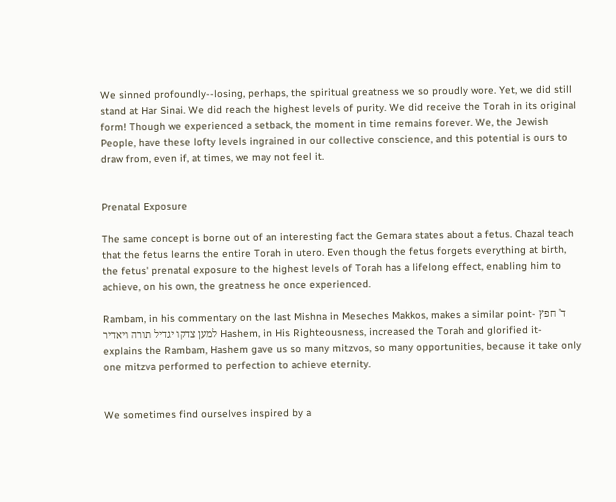We sinned profoundly--losing, perhaps, the spiritual greatness we so proudly wore. Yet, we did still stand at Har Sinai. We did reach the highest levels of purity. We did receive the Torah in its original form! Though we experienced a setback, the moment in time remains forever. We, the Jewish People, have these lofty levels ingrained in our collective conscience, and this potential is ours to draw from, even if, at times, we may not feel it.


Prenatal Exposure

The same concept is borne out of an interesting fact the Gemara states about a fetus. Chazal teach that the fetus learns the entire Torah in utero. Even though the fetus forgets everything at birth, the fetus' prenatal exposure to the highest levels of Torah has a lifelong effect, enabling him to achieve, on his own, the greatness he once experienced.

Rambam, in his commentary on the last Mishna in Meseches Makkos, makes a similar point- ד' חפץ למען צדקו יגדיל תורה ויאדיר Hashem, in His Righteousness, increased the Torah and glorified it- explains the Rambam, Hashem gave us so many mitzvos, so many opportunities, because it take only one mitzva performed to perfection to achieve eternity.


We sometimes find ourselves inspired by a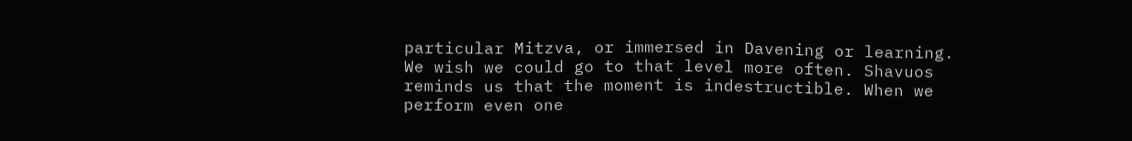particular Mitzva, or immersed in Davening or learning. We wish we could go to that level more often. Shavuos reminds us that the moment is indestructible. When we perform even one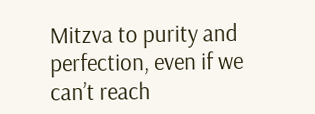Mitzva to purity and perfection, even if we can’t reach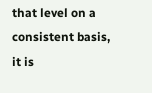that level on a consistent basis, it is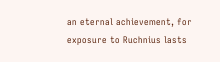an eternal achievement, for exposure to Ruchnius lasts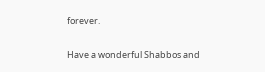forever.

Have a wonderful Shabbos and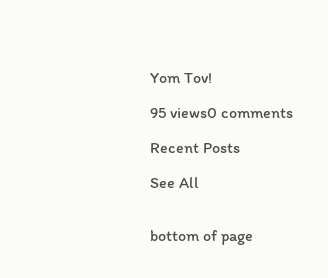Yom Tov!

95 views0 comments

Recent Posts

See All


bottom of page